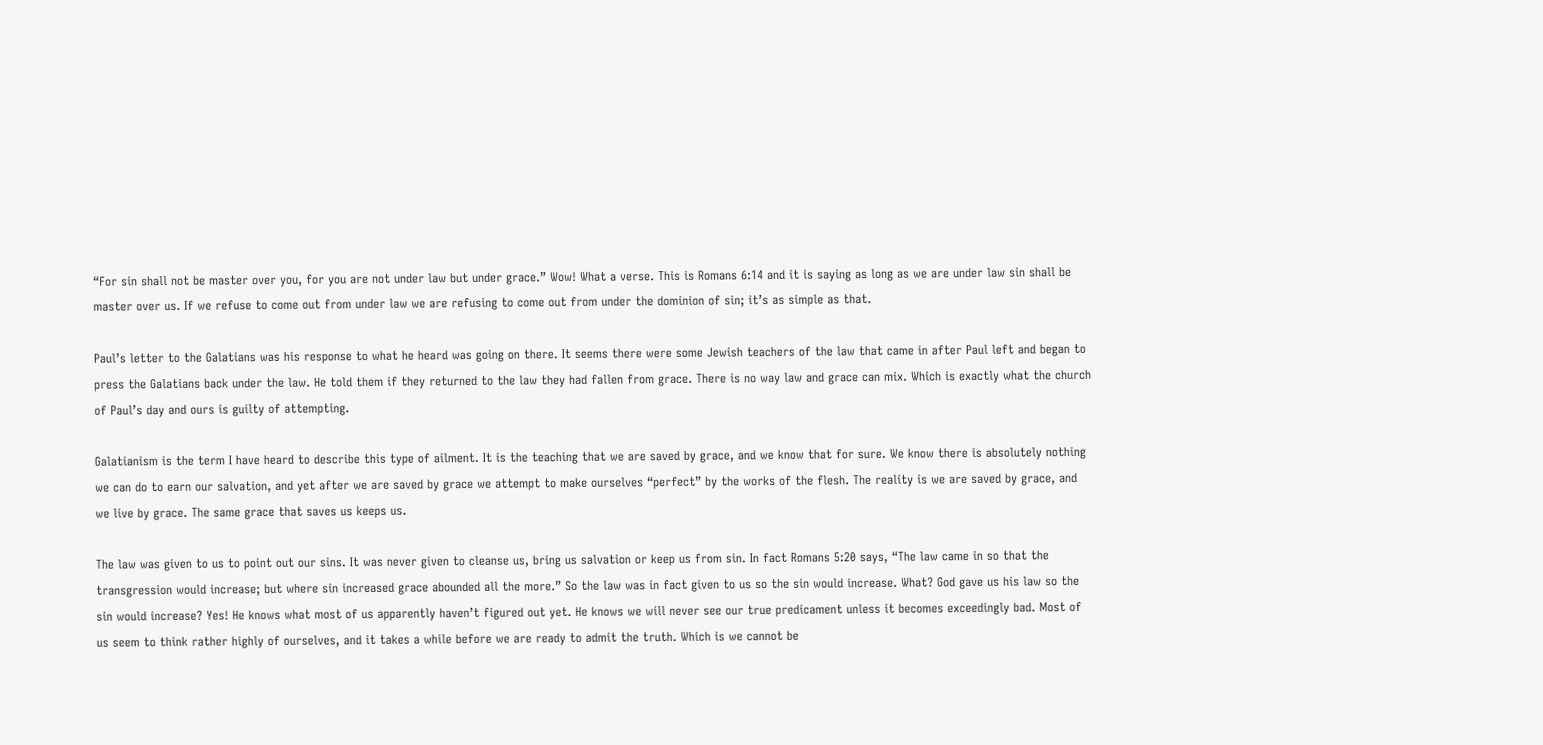“For sin shall not be master over you, for you are not under law but under grace.” Wow! What a verse. This is Romans 6:14 and it is saying as long as we are under law sin shall be master over us. If we refuse to come out from under law we are refusing to come out from under the dominion of sin; it’s as simple as that.

Paul’s letter to the Galatians was his response to what he heard was going on there. It seems there were some Jewish teachers of the law that came in after Paul left and began to press the Galatians back under the law. He told them if they returned to the law they had fallen from grace. There is no way law and grace can mix. Which is exactly what the church of Paul’s day and ours is guilty of attempting.

Galatianism is the term I have heard to describe this type of ailment. It is the teaching that we are saved by grace, and we know that for sure. We know there is absolutely nothing we can do to earn our salvation, and yet after we are saved by grace we attempt to make ourselves “perfect” by the works of the flesh. The reality is we are saved by grace, and we live by grace. The same grace that saves us keeps us.

The law was given to us to point out our sins. It was never given to cleanse us, bring us salvation or keep us from sin. In fact Romans 5:20 says, “The law came in so that the transgression would increase; but where sin increased grace abounded all the more.” So the law was in fact given to us so the sin would increase. What? God gave us his law so the sin would increase? Yes! He knows what most of us apparently haven’t figured out yet. He knows we will never see our true predicament unless it becomes exceedingly bad. Most of us seem to think rather highly of ourselves, and it takes a while before we are ready to admit the truth. Which is we cannot be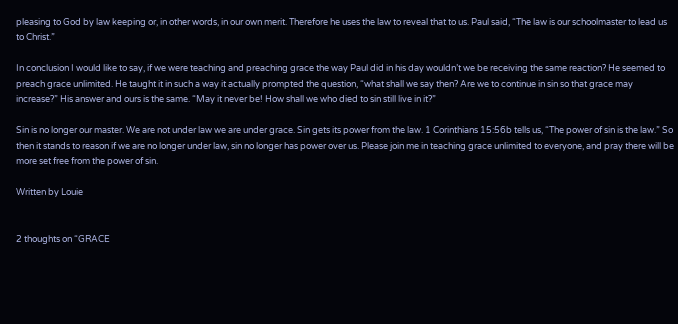pleasing to God by law keeping or, in other words, in our own merit. Therefore he uses the law to reveal that to us. Paul said, “The law is our schoolmaster to lead us to Christ.”

In conclusion I would like to say, if we were teaching and preaching grace the way Paul did in his day wouldn’t we be receiving the same reaction? He seemed to preach grace unlimited. He taught it in such a way it actually prompted the question, “what shall we say then? Are we to continue in sin so that grace may increase?” His answer and ours is the same. “May it never be! How shall we who died to sin still live in it?”

Sin is no longer our master. We are not under law we are under grace. Sin gets its power from the law. 1 Corinthians 15:56b tells us, “The power of sin is the law.” So then it stands to reason if we are no longer under law, sin no longer has power over us. Please join me in teaching grace unlimited to everyone, and pray there will be more set free from the power of sin.

Written by Louie


2 thoughts on “GRACE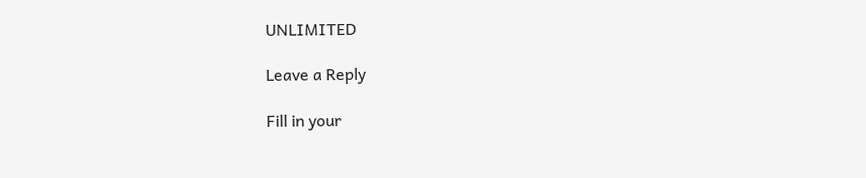UNLIMITED

Leave a Reply

Fill in your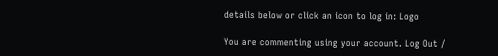details below or click an icon to log in: Logo

You are commenting using your account. Log Out /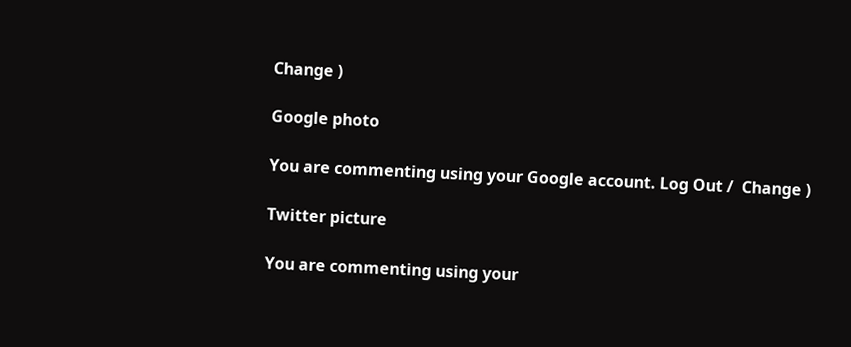Change )

Google photo

You are commenting using your Google account. Log Out /  Change )

Twitter picture

You are commenting using your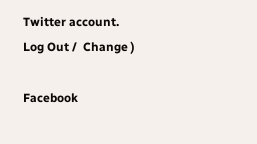Twitter account. Log Out /  Change )

Facebook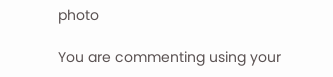photo

You are commenting using your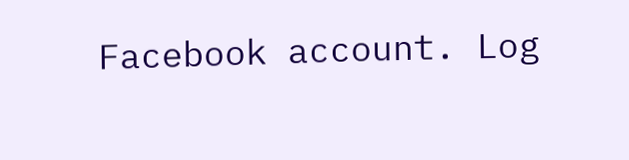Facebook account. Log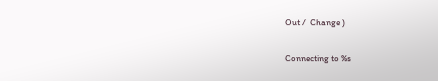Out /  Change )

Connecting to %s